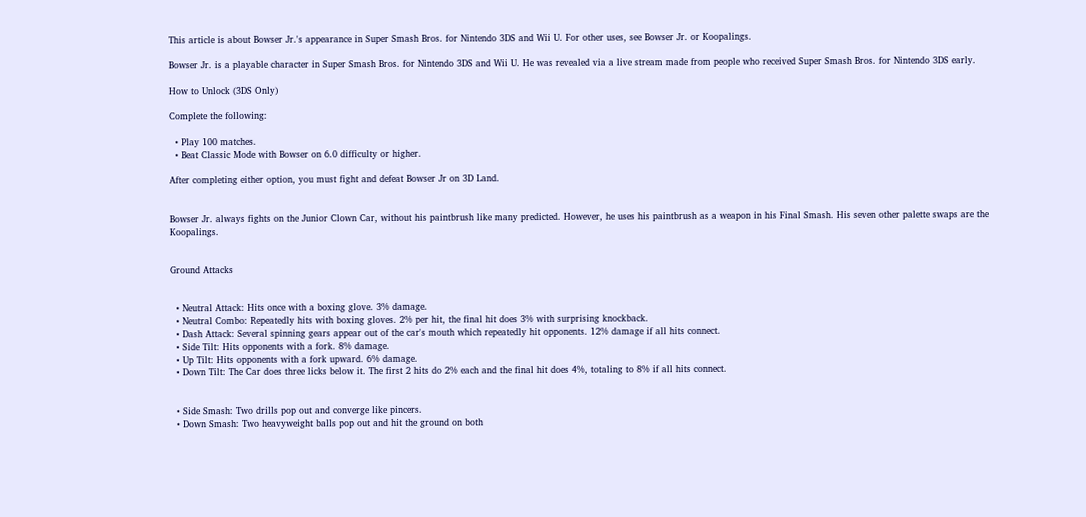This article is about Bowser Jr.'s appearance in Super Smash Bros. for Nintendo 3DS and Wii U. For other uses, see Bowser Jr. or Koopalings.

Bowser Jr. is a playable character in Super Smash Bros. for Nintendo 3DS and Wii U. He was revealed via a live stream made from people who received Super Smash Bros. for Nintendo 3DS early.

How to Unlock (3DS Only)

Complete the following:

  • Play 100 matches.
  • Beat Classic Mode with Bowser on 6.0 difficulty or higher.

After completing either option, you must fight and defeat Bowser Jr on 3D Land.


Bowser Jr. always fights on the Junior Clown Car, without his paintbrush like many predicted. However, he uses his paintbrush as a weapon in his Final Smash. His seven other palette swaps are the Koopalings.


Ground Attacks


  • Neutral Attack: Hits once with a boxing glove. 3% damage.
  • Neutral Combo: Repeatedly hits with boxing gloves. 2% per hit, the final hit does 3% with surprising knockback.
  • Dash Attack: Several spinning gears appear out of the car's mouth which repeatedly hit opponents. 12% damage if all hits connect.
  • Side Tilt: Hits opponents with a fork. 8% damage.
  • Up Tilt: Hits opponents with a fork upward. 6% damage.
  • Down Tilt: The Car does three licks below it. The first 2 hits do 2% each and the final hit does 4%, totaling to 8% if all hits connect.


  • Side Smash: Two drills pop out and converge like pincers.
  • Down Smash: Two heavyweight balls pop out and hit the ground on both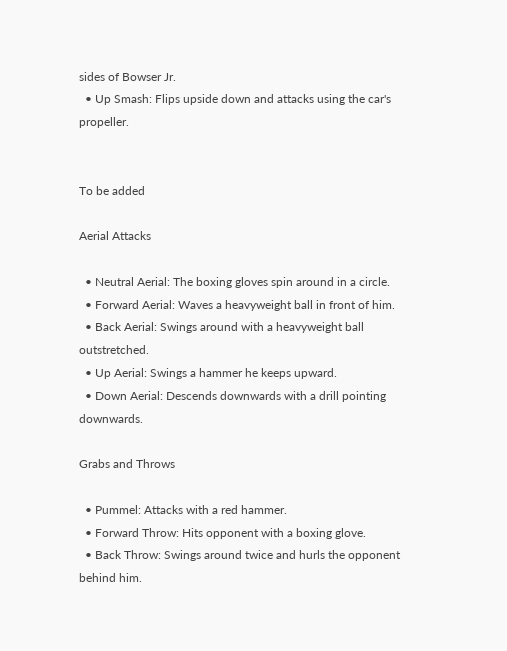sides of Bowser Jr.
  • Up Smash: Flips upside down and attacks using the car's propeller.


To be added

Aerial Attacks

  • Neutral Aerial: The boxing gloves spin around in a circle.
  • Forward Aerial: Waves a heavyweight ball in front of him.
  • Back Aerial: Swings around with a heavyweight ball outstretched.
  • Up Aerial: Swings a hammer he keeps upward.
  • Down Aerial: Descends downwards with a drill pointing downwards.

Grabs and Throws

  • Pummel: Attacks with a red hammer.
  • Forward Throw: Hits opponent with a boxing glove.
  • Back Throw: Swings around twice and hurls the opponent behind him.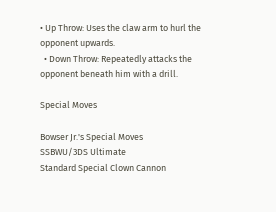• Up Throw: Uses the claw arm to hurl the opponent upwards.
  • Down Throw: Repeatedly attacks the opponent beneath him with a drill.

Special Moves

Bowser Jr.'s Special Moves
SSBWU/3DS Ultimate
Standard Special Clown Cannon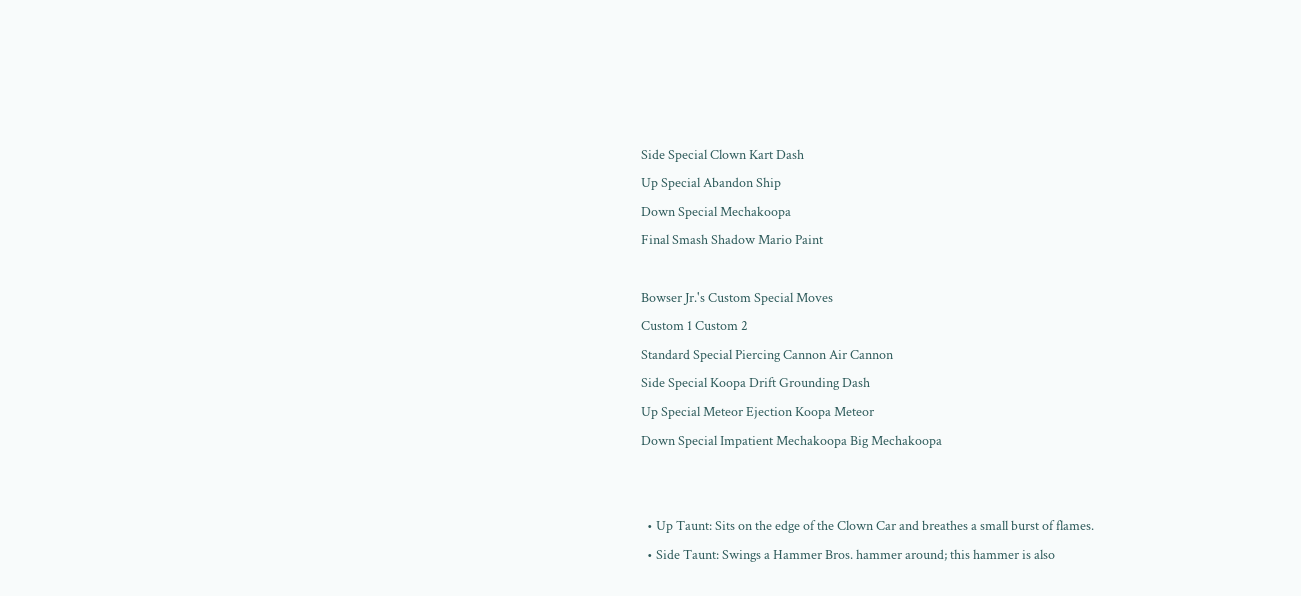Side Special Clown Kart Dash
Up Special Abandon Ship
Down Special Mechakoopa
Final Smash Shadow Mario Paint

Bowser Jr.'s Custom Special Moves
Custom 1 Custom 2
Standard Special Piercing Cannon Air Cannon
Side Special Koopa Drift Grounding Dash
Up Special Meteor Ejection Koopa Meteor
Down Special Impatient Mechakoopa Big Mechakoopa


  • Up Taunt: Sits on the edge of the Clown Car and breathes a small burst of flames.
  • Side Taunt: Swings a Hammer Bros. hammer around; this hammer is also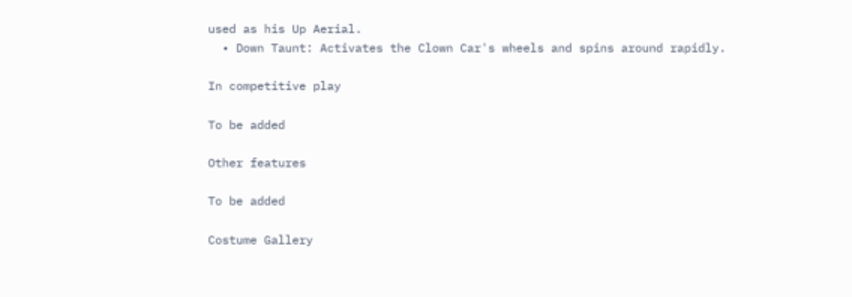used as his Up Aerial.
  • Down Taunt: Activates the Clown Car's wheels and spins around rapidly.

In competitive play

To be added

Other features

To be added

Costume Gallery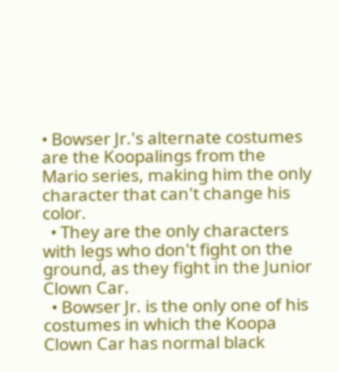• Bowser Jr.'s alternate costumes are the Koopalings from the Mario series, making him the only character that can't change his color.
  • They are the only characters with legs who don't fight on the ground, as they fight in the Junior Clown Car.
  • Bowser Jr. is the only one of his costumes in which the Koopa Clown Car has normal black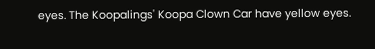eyes. The Koopalings' Koopa Clown Car have yellow eyes.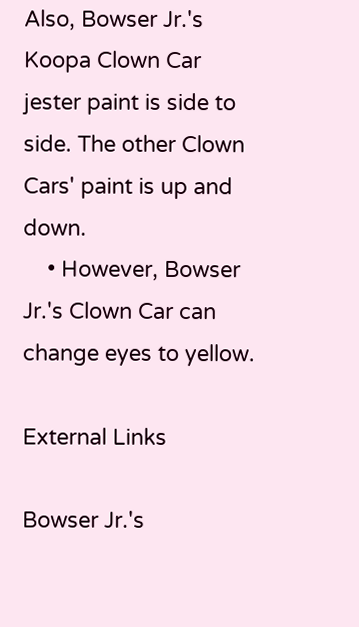Also, Bowser Jr.'s Koopa Clown Car jester paint is side to side. The other Clown Cars' paint is up and down.
    • However, Bowser Jr.'s Clown Car can change eyes to yellow.

External Links

Bowser Jr.'s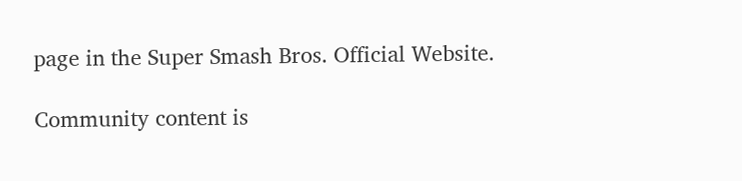page in the Super Smash Bros. Official Website.

Community content is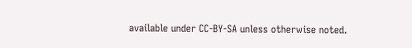available under CC-BY-SA unless otherwise noted.